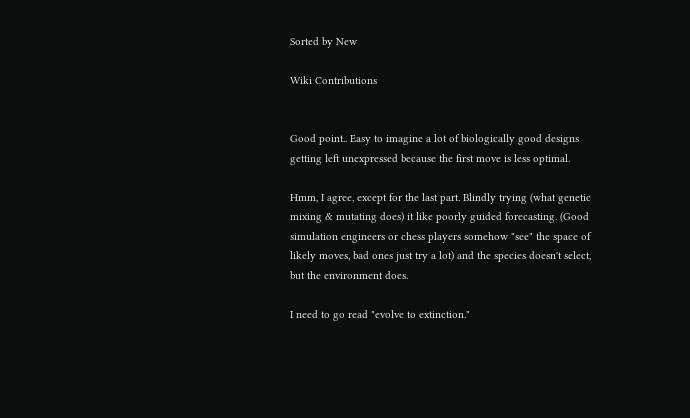Sorted by New

Wiki Contributions


Good point.. Easy to imagine a lot of biologically good designs getting left unexpressed because the first move is less optimal.

Hmm, I agree, except for the last part. Blindly trying (what genetic mixing & mutating does) it like poorly guided forecasting. (Good simulation engineers or chess players somehow "see" the space of likely moves, bad ones just try a lot) and the species doesn't select, but the environment does.

I need to go read "evolve to extinction."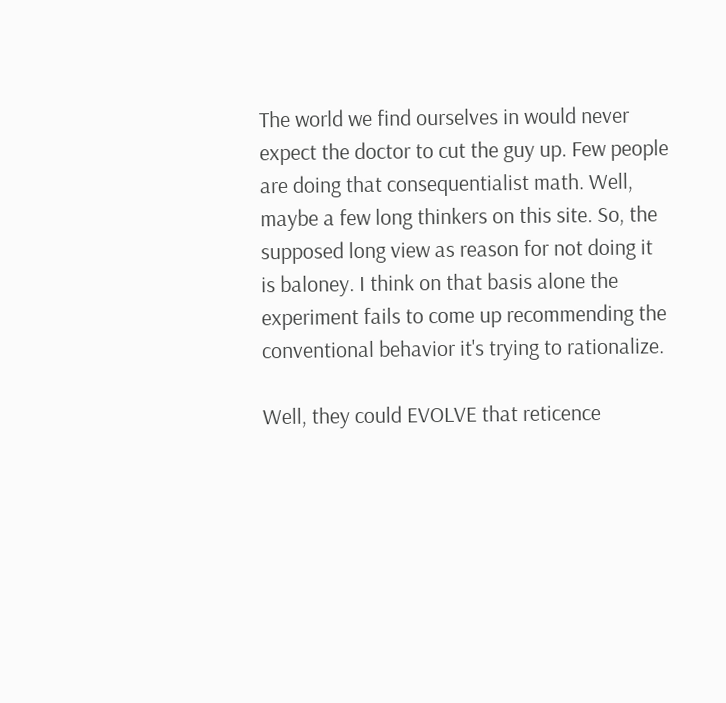The world we find ourselves in would never expect the doctor to cut the guy up. Few people are doing that consequentialist math. Well, maybe a few long thinkers on this site. So, the supposed long view as reason for not doing it is baloney. I think on that basis alone the experiment fails to come up recommending the conventional behavior it's trying to rationalize.

Well, they could EVOLVE that reticence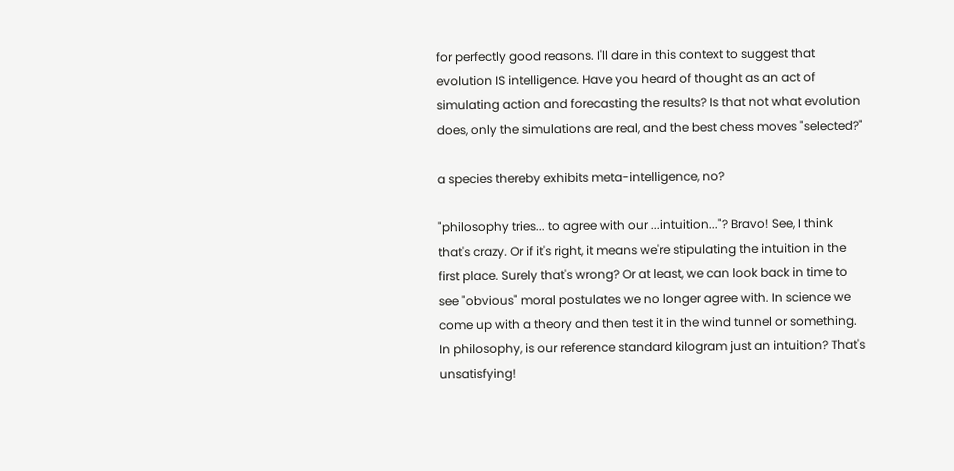for perfectly good reasons. I'll dare in this context to suggest that evolution IS intelligence. Have you heard of thought as an act of simulating action and forecasting the results? Is that not what evolution does, only the simulations are real, and the best chess moves "selected?"

a species thereby exhibits meta-intelligence, no?

"philosophy tries... to agree with our ...intuition..."? Bravo! See, I think that's crazy. Or if it's right, it means we're stipulating the intuition in the first place. Surely that's wrong? Or at least, we can look back in time to see "obvious" moral postulates we no longer agree with. In science we come up with a theory and then test it in the wind tunnel or something. In philosophy, is our reference standard kilogram just an intuition? That's unsatisfying!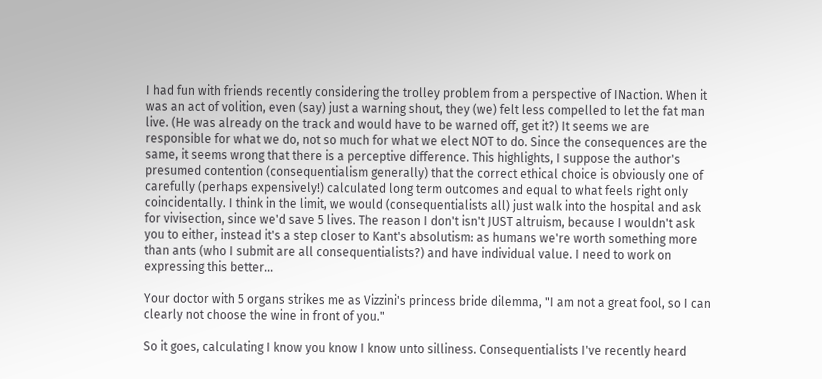I had fun with friends recently considering the trolley problem from a perspective of INaction. When it was an act of volition, even (say) just a warning shout, they (we) felt less compelled to let the fat man live. (He was already on the track and would have to be warned off, get it?) It seems we are responsible for what we do, not so much for what we elect NOT to do. Since the consequences are the same, it seems wrong that there is a perceptive difference. This highlights, I suppose the author's presumed contention (consequentialism generally) that the correct ethical choice is obviously one of carefully (perhaps expensively!) calculated long term outcomes and equal to what feels right only coincidentally. I think in the limit, we would (consequentialists all) just walk into the hospital and ask for vivisection, since we'd save 5 lives. The reason I don't isn't JUST altruism, because I wouldn't ask you to either, instead it's a step closer to Kant's absolutism: as humans we're worth something more than ants (who I submit are all consequentialists?) and have individual value. I need to work on expressing this better...

Your doctor with 5 organs strikes me as Vizzini's princess bride dilemma, "I am not a great fool, so I can clearly not choose the wine in front of you."

So it goes, calculating I know you know I know unto silliness. Consequentialists I've recently heard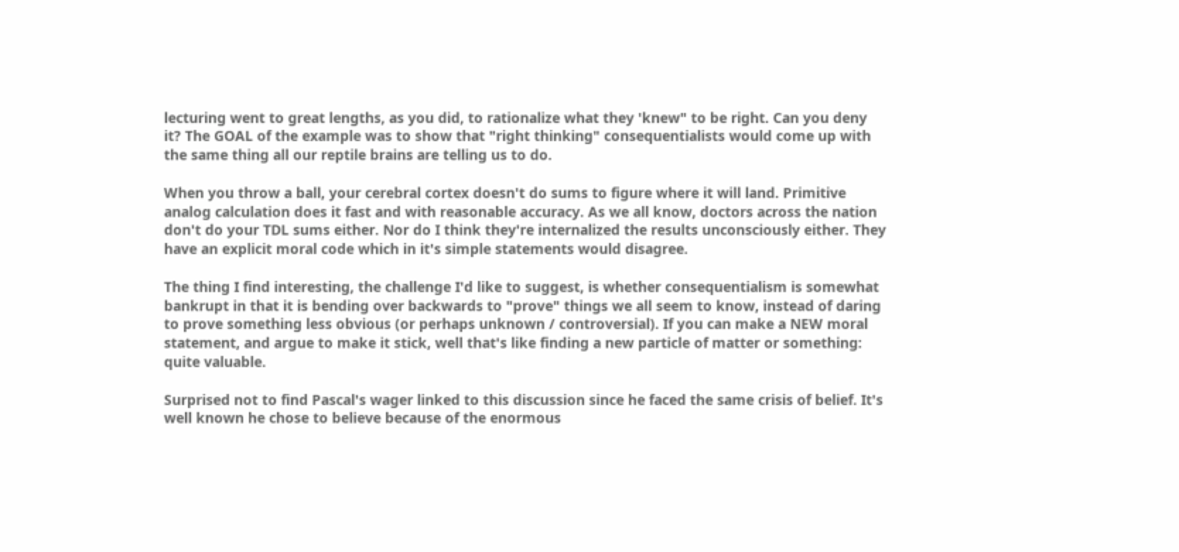lecturing went to great lengths, as you did, to rationalize what they 'knew" to be right. Can you deny it? The GOAL of the example was to show that "right thinking" consequentialists would come up with the same thing all our reptile brains are telling us to do.

When you throw a ball, your cerebral cortex doesn't do sums to figure where it will land. Primitive analog calculation does it fast and with reasonable accuracy. As we all know, doctors across the nation don't do your TDL sums either. Nor do I think they're internalized the results unconsciously either. They have an explicit moral code which in it's simple statements would disagree.

The thing I find interesting, the challenge I'd like to suggest, is whether consequentialism is somewhat bankrupt in that it is bending over backwards to "prove" things we all seem to know, instead of daring to prove something less obvious (or perhaps unknown / controversial). If you can make a NEW moral statement, and argue to make it stick, well that's like finding a new particle of matter or something: quite valuable.

Surprised not to find Pascal's wager linked to this discussion since he faced the same crisis of belief. It's well known he chose to believe because of the enormous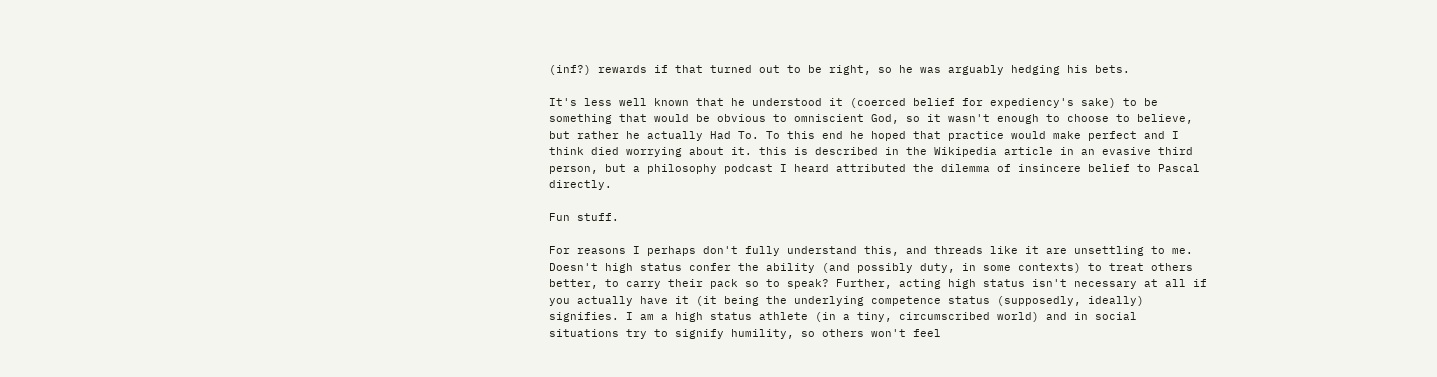(inf?) rewards if that turned out to be right, so he was arguably hedging his bets.

It's less well known that he understood it (coerced belief for expediency's sake) to be something that would be obvious to omniscient God, so it wasn't enough to choose to believe, but rather he actually Had To. To this end he hoped that practice would make perfect and I think died worrying about it. this is described in the Wikipedia article in an evasive third person, but a philosophy podcast I heard attributed the dilemma of insincere belief to Pascal directly.

Fun stuff.

For reasons I perhaps don't fully understand this, and threads like it are unsettling to me. Doesn't high status confer the ability (and possibly duty, in some contexts) to treat others better, to carry their pack so to speak? Further, acting high status isn't necessary at all if you actually have it (it being the underlying competence status (supposedly, ideally) signifies. I am a high status athlete (in a tiny, circumscribed world) and in social situations try to signify humility, so others won't feel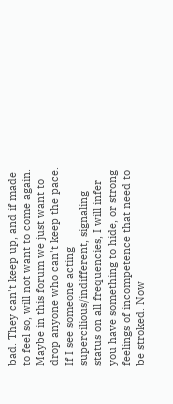bad. They can't keep up, and if made to feel so, will not want to come again. Maybe in this forum we just want to drop anyone who can't keep the pace. If I see someone acting supercilious/indifferent, signaling status on all frequencies, I will infer you have something to hide, or strong feelings of incompetence that need to be stroked. Now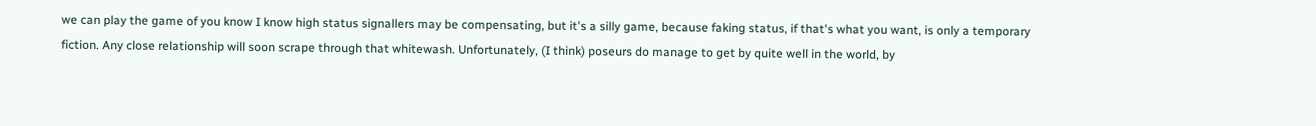we can play the game of you know I know high status signallers may be compensating, but it's a silly game, because faking status, if that's what you want, is only a temporary fiction. Any close relationship will soon scrape through that whitewash. Unfortunately, (I think) poseurs do manage to get by quite well in the world, by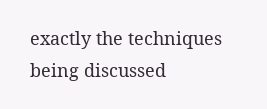exactly the techniques being discussed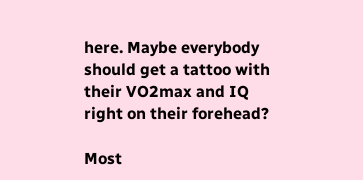here. Maybe everybody should get a tattoo with their VO2max and IQ right on their forehead?

Most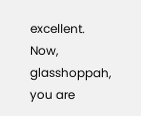excellent. Now, glasshoppah, you are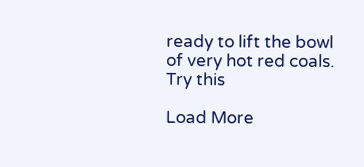ready to lift the bowl of very hot red coals. Try this

Load More